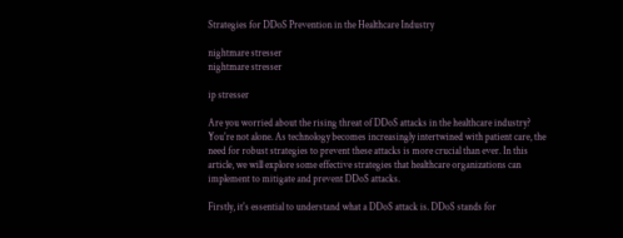Strategies for DDoS Prevention in the Healthcare Industry

nightmare stresser
nightmare stresser

ip stresser

Are you worried about the rising threat of DDoS attacks in the healthcare industry? You're not alone. As technology becomes increasingly intertwined with patient care, the need for robust strategies to prevent these attacks is more crucial than ever. In this article, we will explore some effective strategies that healthcare organizations can implement to mitigate and prevent DDoS attacks.

Firstly, it's essential to understand what a DDoS attack is. DDoS stands for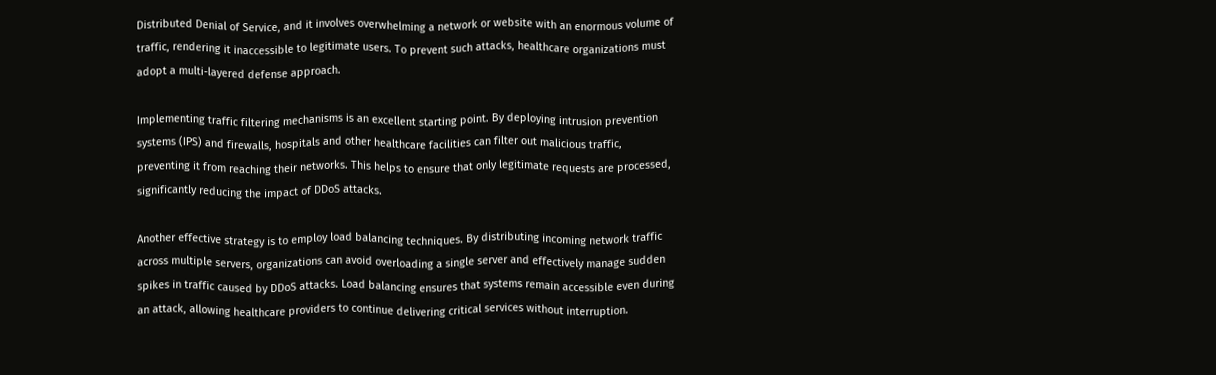Distributed Denial of Service, and it involves overwhelming a network or website with an enormous volume of traffic, rendering it inaccessible to legitimate users. To prevent such attacks, healthcare organizations must adopt a multi-layered defense approach.

Implementing traffic filtering mechanisms is an excellent starting point. By deploying intrusion prevention systems (IPS) and firewalls, hospitals and other healthcare facilities can filter out malicious traffic, preventing it from reaching their networks. This helps to ensure that only legitimate requests are processed, significantly reducing the impact of DDoS attacks.

Another effective strategy is to employ load balancing techniques. By distributing incoming network traffic across multiple servers, organizations can avoid overloading a single server and effectively manage sudden spikes in traffic caused by DDoS attacks. Load balancing ensures that systems remain accessible even during an attack, allowing healthcare providers to continue delivering critical services without interruption.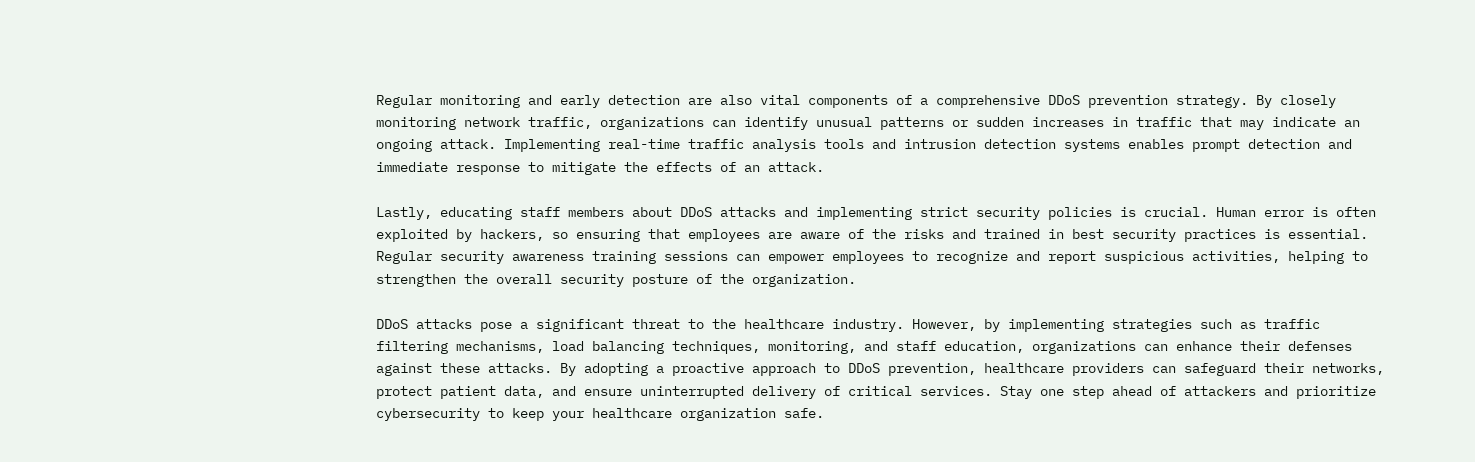Regular monitoring and early detection are also vital components of a comprehensive DDoS prevention strategy. By closely monitoring network traffic, organizations can identify unusual patterns or sudden increases in traffic that may indicate an ongoing attack. Implementing real-time traffic analysis tools and intrusion detection systems enables prompt detection and immediate response to mitigate the effects of an attack.

Lastly, educating staff members about DDoS attacks and implementing strict security policies is crucial. Human error is often exploited by hackers, so ensuring that employees are aware of the risks and trained in best security practices is essential. Regular security awareness training sessions can empower employees to recognize and report suspicious activities, helping to strengthen the overall security posture of the organization.

DDoS attacks pose a significant threat to the healthcare industry. However, by implementing strategies such as traffic filtering mechanisms, load balancing techniques, monitoring, and staff education, organizations can enhance their defenses against these attacks. By adopting a proactive approach to DDoS prevention, healthcare providers can safeguard their networks, protect patient data, and ensure uninterrupted delivery of critical services. Stay one step ahead of attackers and prioritize cybersecurity to keep your healthcare organization safe.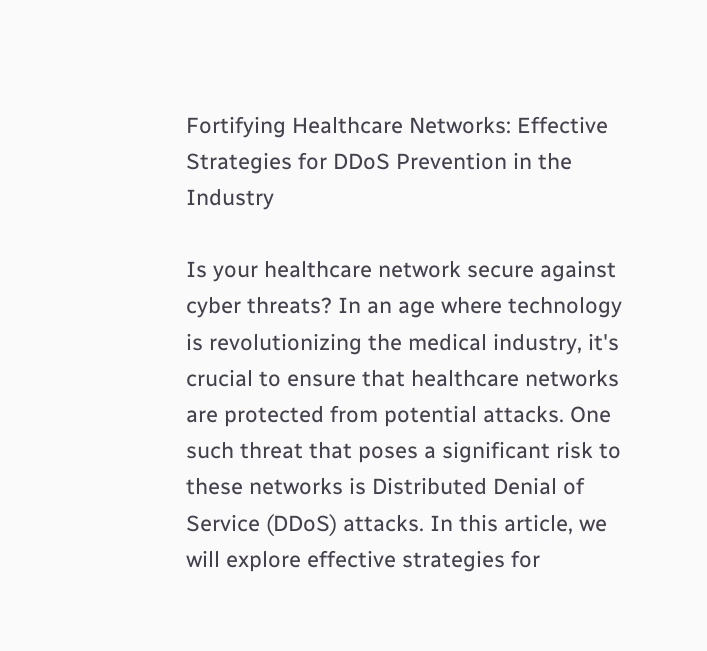Fortifying Healthcare Networks: Effective Strategies for DDoS Prevention in the Industry

Is your healthcare network secure against cyber threats? In an age where technology is revolutionizing the medical industry, it's crucial to ensure that healthcare networks are protected from potential attacks. One such threat that poses a significant risk to these networks is Distributed Denial of Service (DDoS) attacks. In this article, we will explore effective strategies for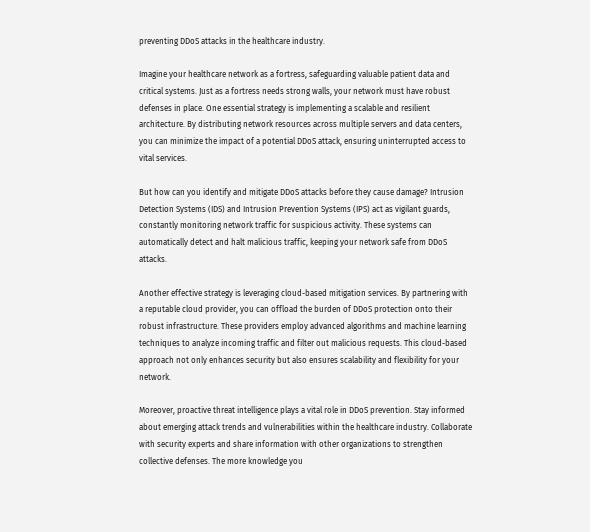preventing DDoS attacks in the healthcare industry.

Imagine your healthcare network as a fortress, safeguarding valuable patient data and critical systems. Just as a fortress needs strong walls, your network must have robust defenses in place. One essential strategy is implementing a scalable and resilient architecture. By distributing network resources across multiple servers and data centers, you can minimize the impact of a potential DDoS attack, ensuring uninterrupted access to vital services.

But how can you identify and mitigate DDoS attacks before they cause damage? Intrusion Detection Systems (IDS) and Intrusion Prevention Systems (IPS) act as vigilant guards, constantly monitoring network traffic for suspicious activity. These systems can automatically detect and halt malicious traffic, keeping your network safe from DDoS attacks.

Another effective strategy is leveraging cloud-based mitigation services. By partnering with a reputable cloud provider, you can offload the burden of DDoS protection onto their robust infrastructure. These providers employ advanced algorithms and machine learning techniques to analyze incoming traffic and filter out malicious requests. This cloud-based approach not only enhances security but also ensures scalability and flexibility for your network.

Moreover, proactive threat intelligence plays a vital role in DDoS prevention. Stay informed about emerging attack trends and vulnerabilities within the healthcare industry. Collaborate with security experts and share information with other organizations to strengthen collective defenses. The more knowledge you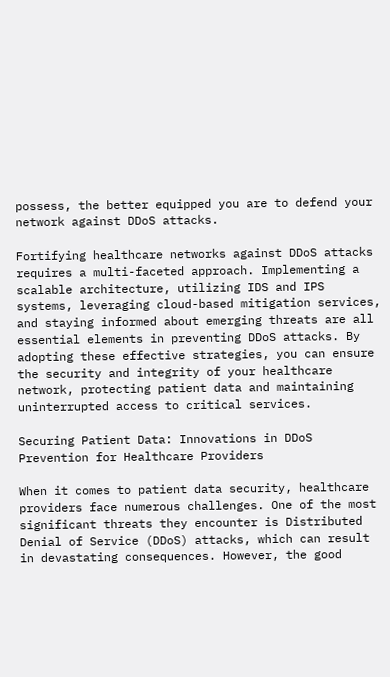possess, the better equipped you are to defend your network against DDoS attacks.

Fortifying healthcare networks against DDoS attacks requires a multi-faceted approach. Implementing a scalable architecture, utilizing IDS and IPS systems, leveraging cloud-based mitigation services, and staying informed about emerging threats are all essential elements in preventing DDoS attacks. By adopting these effective strategies, you can ensure the security and integrity of your healthcare network, protecting patient data and maintaining uninterrupted access to critical services.

Securing Patient Data: Innovations in DDoS Prevention for Healthcare Providers

When it comes to patient data security, healthcare providers face numerous challenges. One of the most significant threats they encounter is Distributed Denial of Service (DDoS) attacks, which can result in devastating consequences. However, the good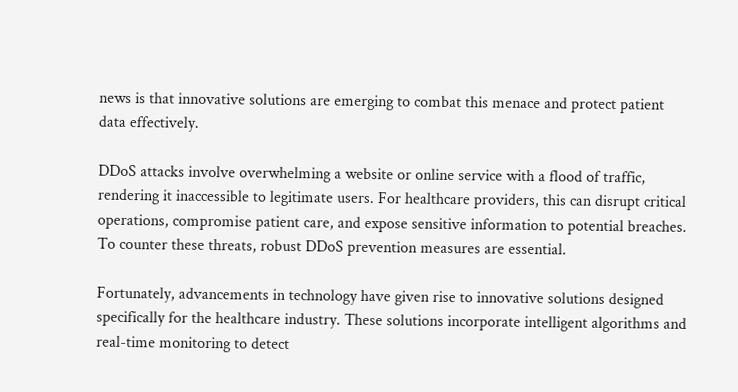news is that innovative solutions are emerging to combat this menace and protect patient data effectively.

DDoS attacks involve overwhelming a website or online service with a flood of traffic, rendering it inaccessible to legitimate users. For healthcare providers, this can disrupt critical operations, compromise patient care, and expose sensitive information to potential breaches. To counter these threats, robust DDoS prevention measures are essential.

Fortunately, advancements in technology have given rise to innovative solutions designed specifically for the healthcare industry. These solutions incorporate intelligent algorithms and real-time monitoring to detect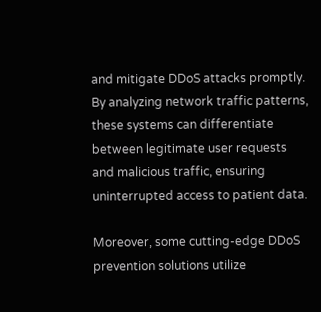and mitigate DDoS attacks promptly. By analyzing network traffic patterns, these systems can differentiate between legitimate user requests and malicious traffic, ensuring uninterrupted access to patient data.

Moreover, some cutting-edge DDoS prevention solutions utilize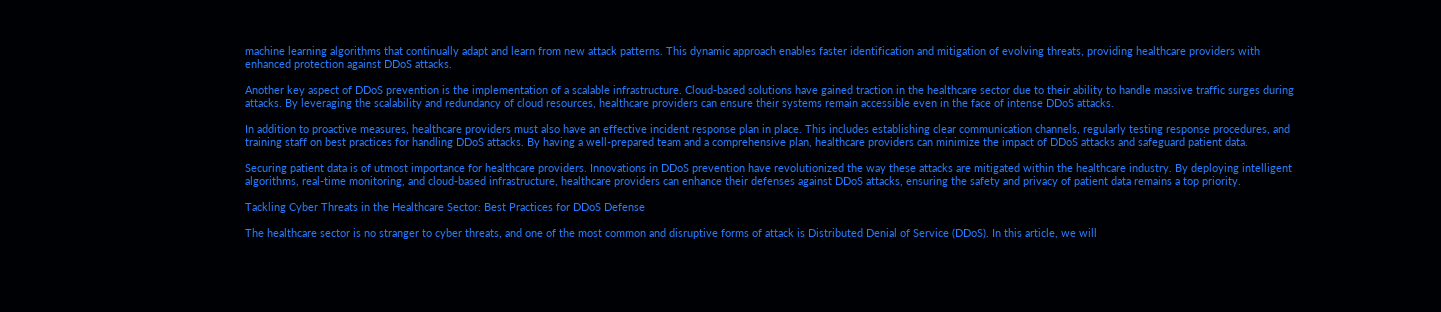machine learning algorithms that continually adapt and learn from new attack patterns. This dynamic approach enables faster identification and mitigation of evolving threats, providing healthcare providers with enhanced protection against DDoS attacks.

Another key aspect of DDoS prevention is the implementation of a scalable infrastructure. Cloud-based solutions have gained traction in the healthcare sector due to their ability to handle massive traffic surges during attacks. By leveraging the scalability and redundancy of cloud resources, healthcare providers can ensure their systems remain accessible even in the face of intense DDoS attacks.

In addition to proactive measures, healthcare providers must also have an effective incident response plan in place. This includes establishing clear communication channels, regularly testing response procedures, and training staff on best practices for handling DDoS attacks. By having a well-prepared team and a comprehensive plan, healthcare providers can minimize the impact of DDoS attacks and safeguard patient data.

Securing patient data is of utmost importance for healthcare providers. Innovations in DDoS prevention have revolutionized the way these attacks are mitigated within the healthcare industry. By deploying intelligent algorithms, real-time monitoring, and cloud-based infrastructure, healthcare providers can enhance their defenses against DDoS attacks, ensuring the safety and privacy of patient data remains a top priority.

Tackling Cyber Threats in the Healthcare Sector: Best Practices for DDoS Defense

The healthcare sector is no stranger to cyber threats, and one of the most common and disruptive forms of attack is Distributed Denial of Service (DDoS). In this article, we will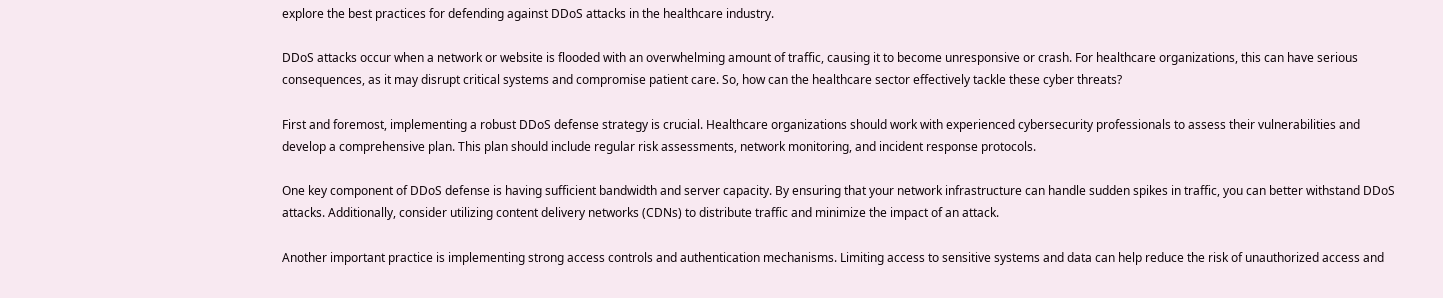explore the best practices for defending against DDoS attacks in the healthcare industry.

DDoS attacks occur when a network or website is flooded with an overwhelming amount of traffic, causing it to become unresponsive or crash. For healthcare organizations, this can have serious consequences, as it may disrupt critical systems and compromise patient care. So, how can the healthcare sector effectively tackle these cyber threats?

First and foremost, implementing a robust DDoS defense strategy is crucial. Healthcare organizations should work with experienced cybersecurity professionals to assess their vulnerabilities and develop a comprehensive plan. This plan should include regular risk assessments, network monitoring, and incident response protocols.

One key component of DDoS defense is having sufficient bandwidth and server capacity. By ensuring that your network infrastructure can handle sudden spikes in traffic, you can better withstand DDoS attacks. Additionally, consider utilizing content delivery networks (CDNs) to distribute traffic and minimize the impact of an attack.

Another important practice is implementing strong access controls and authentication mechanisms. Limiting access to sensitive systems and data can help reduce the risk of unauthorized access and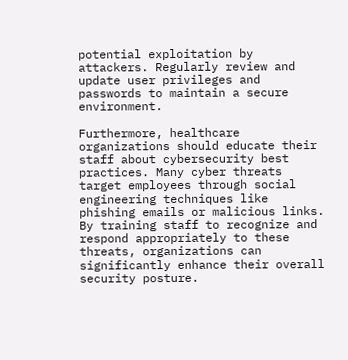potential exploitation by attackers. Regularly review and update user privileges and passwords to maintain a secure environment.

Furthermore, healthcare organizations should educate their staff about cybersecurity best practices. Many cyber threats target employees through social engineering techniques like phishing emails or malicious links. By training staff to recognize and respond appropriately to these threats, organizations can significantly enhance their overall security posture.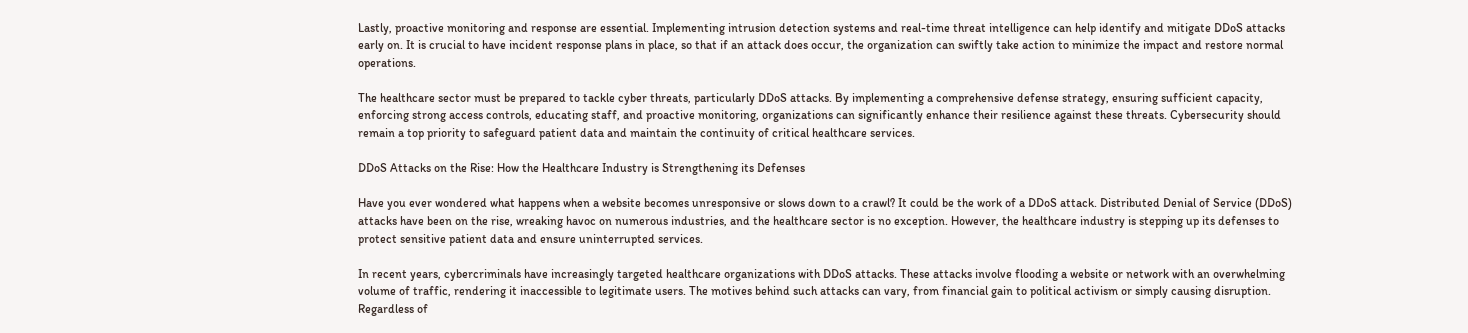Lastly, proactive monitoring and response are essential. Implementing intrusion detection systems and real-time threat intelligence can help identify and mitigate DDoS attacks early on. It is crucial to have incident response plans in place, so that if an attack does occur, the organization can swiftly take action to minimize the impact and restore normal operations.

The healthcare sector must be prepared to tackle cyber threats, particularly DDoS attacks. By implementing a comprehensive defense strategy, ensuring sufficient capacity, enforcing strong access controls, educating staff, and proactive monitoring, organizations can significantly enhance their resilience against these threats. Cybersecurity should remain a top priority to safeguard patient data and maintain the continuity of critical healthcare services.

DDoS Attacks on the Rise: How the Healthcare Industry is Strengthening its Defenses

Have you ever wondered what happens when a website becomes unresponsive or slows down to a crawl? It could be the work of a DDoS attack. Distributed Denial of Service (DDoS) attacks have been on the rise, wreaking havoc on numerous industries, and the healthcare sector is no exception. However, the healthcare industry is stepping up its defenses to protect sensitive patient data and ensure uninterrupted services.

In recent years, cybercriminals have increasingly targeted healthcare organizations with DDoS attacks. These attacks involve flooding a website or network with an overwhelming volume of traffic, rendering it inaccessible to legitimate users. The motives behind such attacks can vary, from financial gain to political activism or simply causing disruption. Regardless of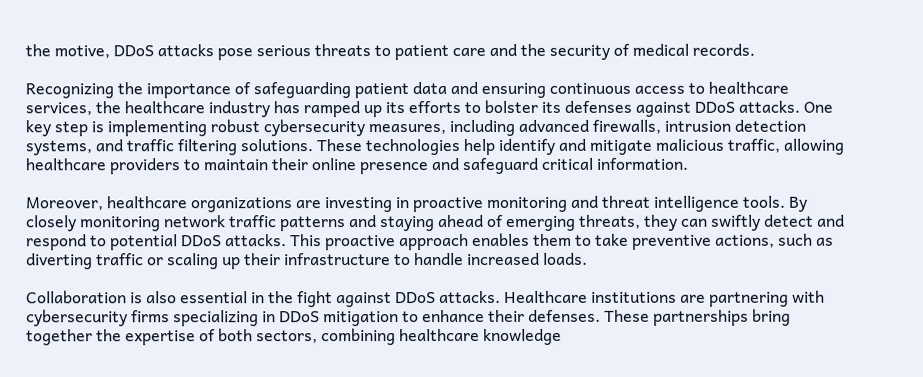the motive, DDoS attacks pose serious threats to patient care and the security of medical records.

Recognizing the importance of safeguarding patient data and ensuring continuous access to healthcare services, the healthcare industry has ramped up its efforts to bolster its defenses against DDoS attacks. One key step is implementing robust cybersecurity measures, including advanced firewalls, intrusion detection systems, and traffic filtering solutions. These technologies help identify and mitigate malicious traffic, allowing healthcare providers to maintain their online presence and safeguard critical information.

Moreover, healthcare organizations are investing in proactive monitoring and threat intelligence tools. By closely monitoring network traffic patterns and staying ahead of emerging threats, they can swiftly detect and respond to potential DDoS attacks. This proactive approach enables them to take preventive actions, such as diverting traffic or scaling up their infrastructure to handle increased loads.

Collaboration is also essential in the fight against DDoS attacks. Healthcare institutions are partnering with cybersecurity firms specializing in DDoS mitigation to enhance their defenses. These partnerships bring together the expertise of both sectors, combining healthcare knowledge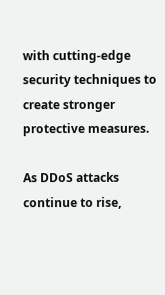with cutting-edge security techniques to create stronger protective measures.

As DDoS attacks continue to rise,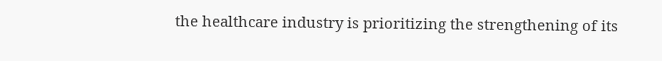the healthcare industry is prioritizing the strengthening of its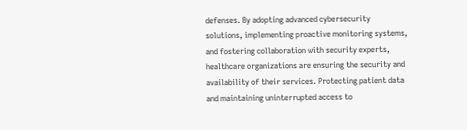defenses. By adopting advanced cybersecurity solutions, implementing proactive monitoring systems, and fostering collaboration with security experts, healthcare organizations are ensuring the security and availability of their services. Protecting patient data and maintaining uninterrupted access to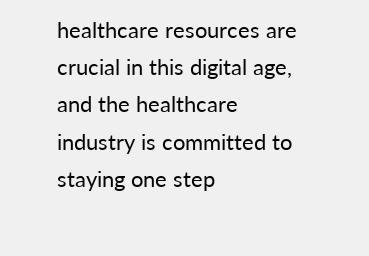healthcare resources are crucial in this digital age, and the healthcare industry is committed to staying one step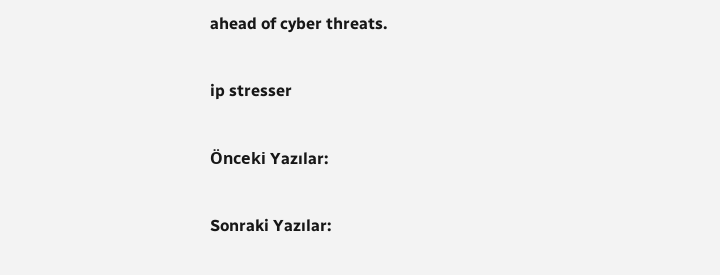ahead of cyber threats.

ip stresser

Önceki Yazılar:

Sonraki Yazılar: